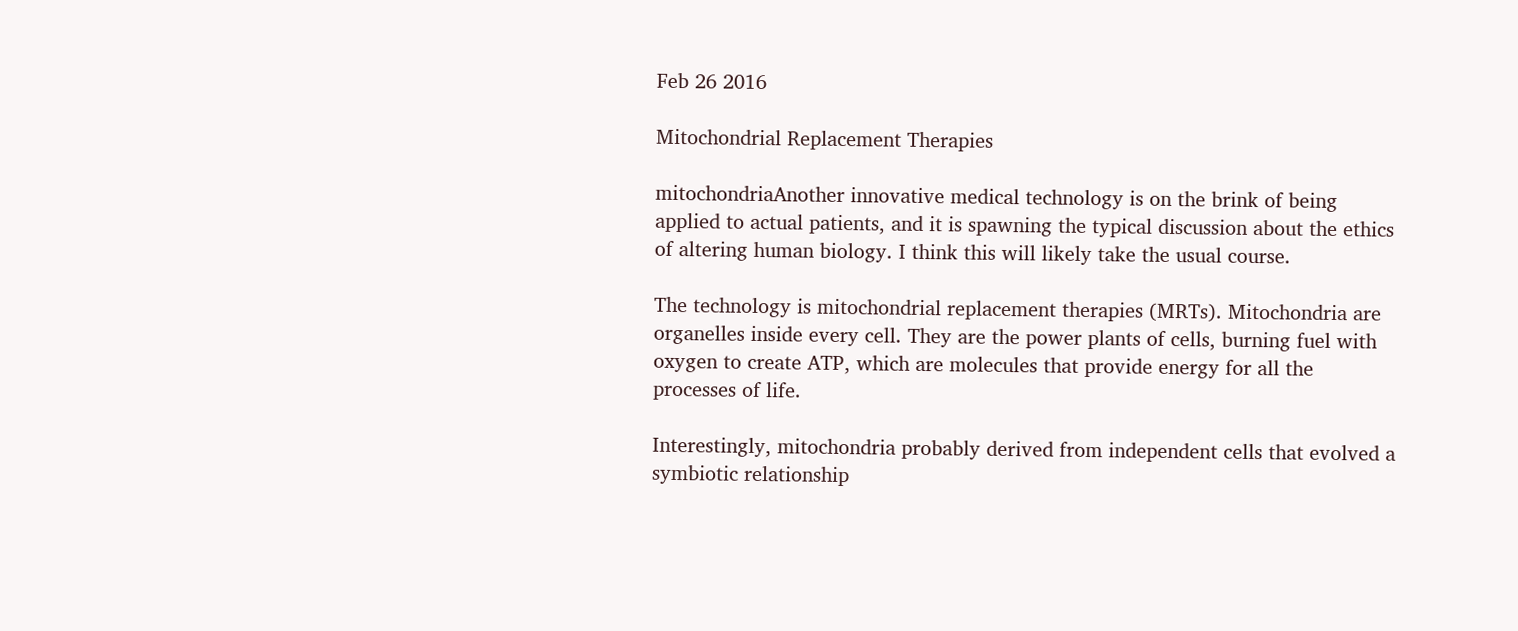Feb 26 2016

Mitochondrial Replacement Therapies

mitochondriaAnother innovative medical technology is on the brink of being applied to actual patients, and it is spawning the typical discussion about the ethics of altering human biology. I think this will likely take the usual course.

The technology is mitochondrial replacement therapies (MRTs). Mitochondria are organelles inside every cell. They are the power plants of cells, burning fuel with oxygen to create ATP, which are molecules that provide energy for all the processes of life.

Interestingly, mitochondria probably derived from independent cells that evolved a symbiotic relationship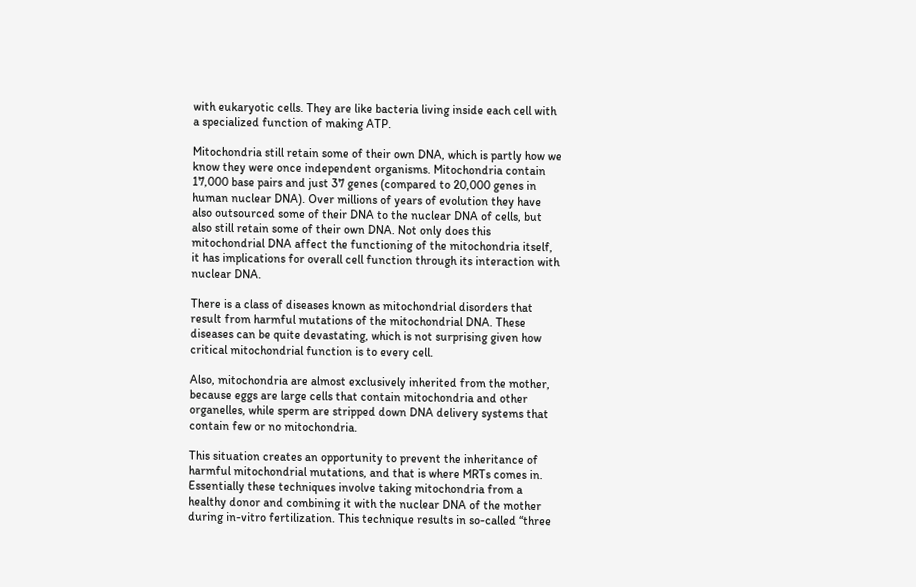with eukaryotic cells. They are like bacteria living inside each cell with a specialized function of making ATP.

Mitochondria still retain some of their own DNA, which is partly how we know they were once independent organisms. Mitochondria contain 17,000 base pairs and just 37 genes (compared to 20,000 genes in human nuclear DNA). Over millions of years of evolution they have also outsourced some of their DNA to the nuclear DNA of cells, but also still retain some of their own DNA. Not only does this mitochondrial DNA affect the functioning of the mitochondria itself, it has implications for overall cell function through its interaction with nuclear DNA.

There is a class of diseases known as mitochondrial disorders that result from harmful mutations of the mitochondrial DNA. These diseases can be quite devastating, which is not surprising given how critical mitochondrial function is to every cell.

Also, mitochondria are almost exclusively inherited from the mother, because eggs are large cells that contain mitochondria and other organelles, while sperm are stripped down DNA delivery systems that contain few or no mitochondria.

This situation creates an opportunity to prevent the inheritance of harmful mitochondrial mutations, and that is where MRTs comes in. Essentially these techniques involve taking mitochondria from a healthy donor and combining it with the nuclear DNA of the mother during in-vitro fertilization. This technique results in so-called “three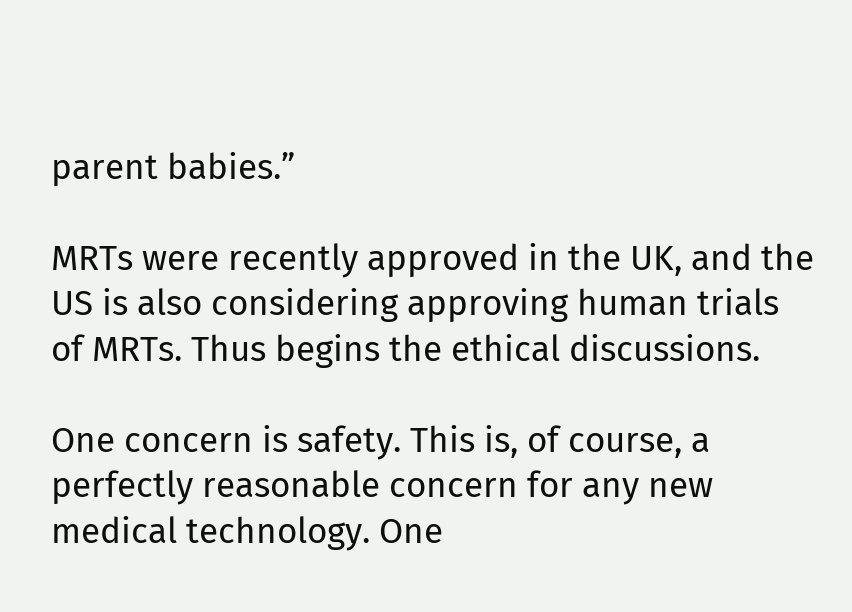parent babies.”

MRTs were recently approved in the UK, and the US is also considering approving human trials of MRTs. Thus begins the ethical discussions.

One concern is safety. This is, of course, a perfectly reasonable concern for any new medical technology. One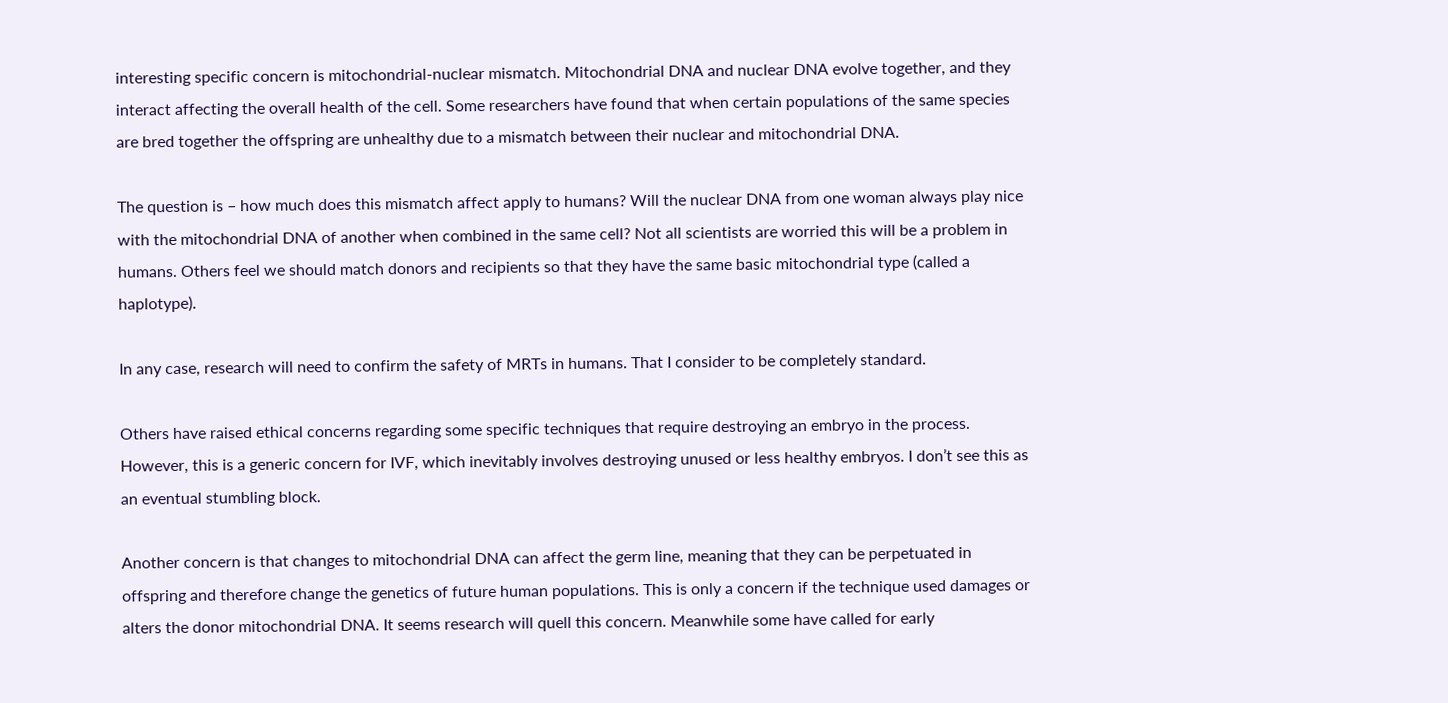interesting specific concern is mitochondrial-nuclear mismatch. Mitochondrial DNA and nuclear DNA evolve together, and they interact affecting the overall health of the cell. Some researchers have found that when certain populations of the same species are bred together the offspring are unhealthy due to a mismatch between their nuclear and mitochondrial DNA.

The question is – how much does this mismatch affect apply to humans? Will the nuclear DNA from one woman always play nice with the mitochondrial DNA of another when combined in the same cell? Not all scientists are worried this will be a problem in humans. Others feel we should match donors and recipients so that they have the same basic mitochondrial type (called a haplotype).

In any case, research will need to confirm the safety of MRTs in humans. That I consider to be completely standard.

Others have raised ethical concerns regarding some specific techniques that require destroying an embryo in the process. However, this is a generic concern for IVF, which inevitably involves destroying unused or less healthy embryos. I don’t see this as an eventual stumbling block.

Another concern is that changes to mitochondrial DNA can affect the germ line, meaning that they can be perpetuated in offspring and therefore change the genetics of future human populations. This is only a concern if the technique used damages or alters the donor mitochondrial DNA. It seems research will quell this concern. Meanwhile some have called for early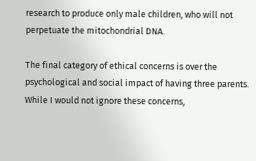research to produce only male children, who will not perpetuate the mitochondrial DNA.

The final category of ethical concerns is over the psychological and social impact of having three parents. While I would not ignore these concerns,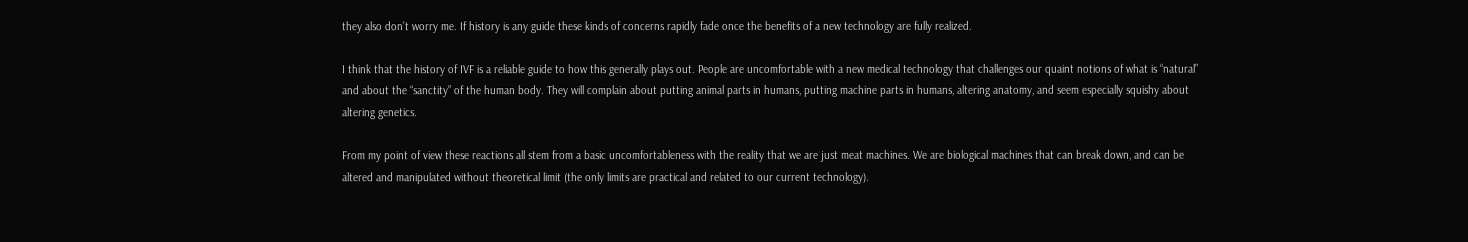they also don’t worry me. If history is any guide these kinds of concerns rapidly fade once the benefits of a new technology are fully realized.

I think that the history of IVF is a reliable guide to how this generally plays out. People are uncomfortable with a new medical technology that challenges our quaint notions of what is “natural” and about the “sanctity” of the human body. They will complain about putting animal parts in humans, putting machine parts in humans, altering anatomy, and seem especially squishy about altering genetics.

From my point of view these reactions all stem from a basic uncomfortableness with the reality that we are just meat machines. We are biological machines that can break down, and can be altered and manipulated without theoretical limit (the only limits are practical and related to our current technology).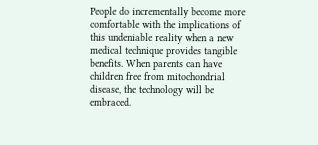People do incrementally become more comfortable with the implications of this undeniable reality when a new medical technique provides tangible benefits. When parents can have children free from mitochondrial disease, the technology will be embraced.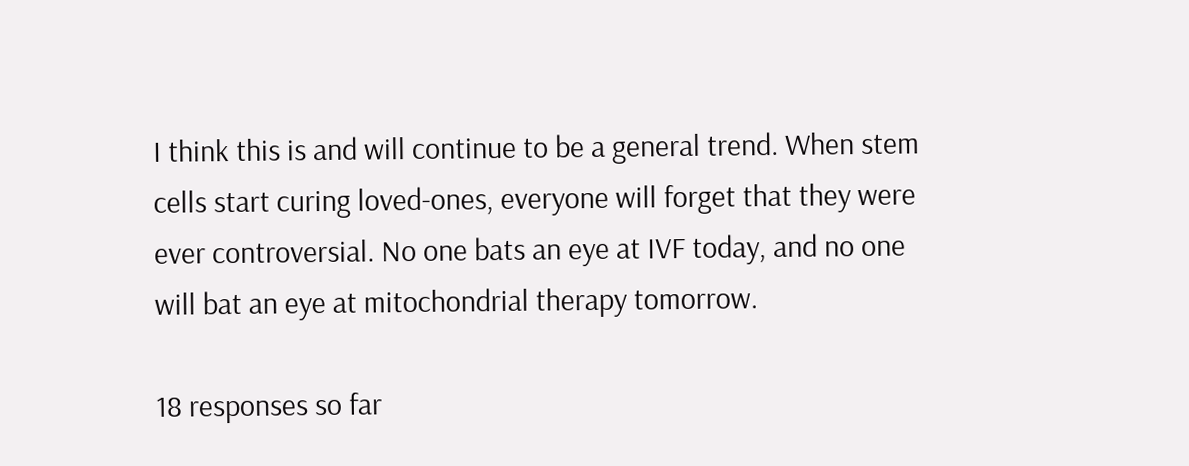I think this is and will continue to be a general trend. When stem cells start curing loved-ones, everyone will forget that they were ever controversial. No one bats an eye at IVF today, and no one will bat an eye at mitochondrial therapy tomorrow.

18 responses so far